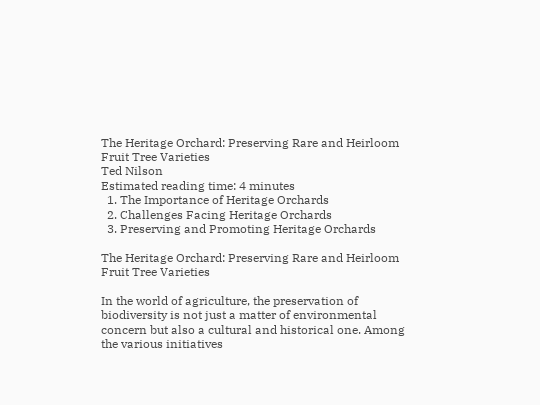The Heritage Orchard: Preserving Rare and Heirloom Fruit Tree Varieties
Ted Nilson
Estimated reading time: 4 minutes
  1. The Importance of Heritage Orchards
  2. Challenges Facing Heritage Orchards
  3. Preserving and Promoting Heritage Orchards

The Heritage Orchard: Preserving Rare and Heirloom Fruit Tree Varieties

In the world of agriculture, the preservation of biodiversity is not just a matter of environmental concern but also a cultural and historical one. Among the various initiatives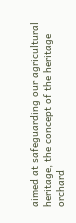aimed at safeguarding our agricultural heritage, the concept of the heritage orchard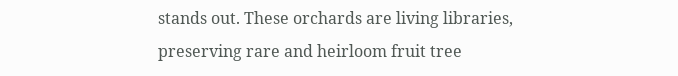stands out. These orchards are living libraries, preserving rare and heirloom fruit tree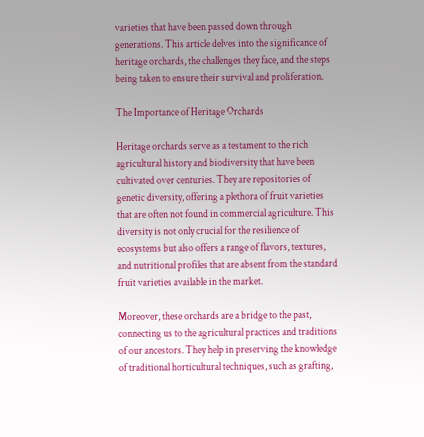varieties that have been passed down through generations. This article delves into the significance of heritage orchards, the challenges they face, and the steps being taken to ensure their survival and proliferation.

The Importance of Heritage Orchards

Heritage orchards serve as a testament to the rich agricultural history and biodiversity that have been cultivated over centuries. They are repositories of genetic diversity, offering a plethora of fruit varieties that are often not found in commercial agriculture. This diversity is not only crucial for the resilience of ecosystems but also offers a range of flavors, textures, and nutritional profiles that are absent from the standard fruit varieties available in the market.

Moreover, these orchards are a bridge to the past, connecting us to the agricultural practices and traditions of our ancestors. They help in preserving the knowledge of traditional horticultural techniques, such as grafting,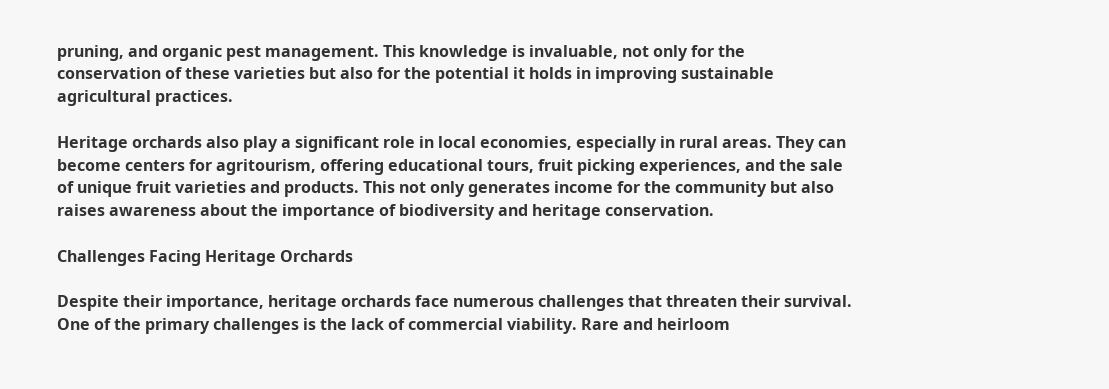pruning, and organic pest management. This knowledge is invaluable, not only for the conservation of these varieties but also for the potential it holds in improving sustainable agricultural practices.

Heritage orchards also play a significant role in local economies, especially in rural areas. They can become centers for agritourism, offering educational tours, fruit picking experiences, and the sale of unique fruit varieties and products. This not only generates income for the community but also raises awareness about the importance of biodiversity and heritage conservation.

Challenges Facing Heritage Orchards

Despite their importance, heritage orchards face numerous challenges that threaten their survival. One of the primary challenges is the lack of commercial viability. Rare and heirloom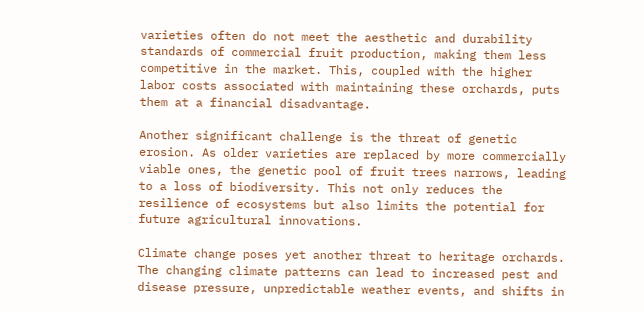varieties often do not meet the aesthetic and durability standards of commercial fruit production, making them less competitive in the market. This, coupled with the higher labor costs associated with maintaining these orchards, puts them at a financial disadvantage.

Another significant challenge is the threat of genetic erosion. As older varieties are replaced by more commercially viable ones, the genetic pool of fruit trees narrows, leading to a loss of biodiversity. This not only reduces the resilience of ecosystems but also limits the potential for future agricultural innovations.

Climate change poses yet another threat to heritage orchards. The changing climate patterns can lead to increased pest and disease pressure, unpredictable weather events, and shifts in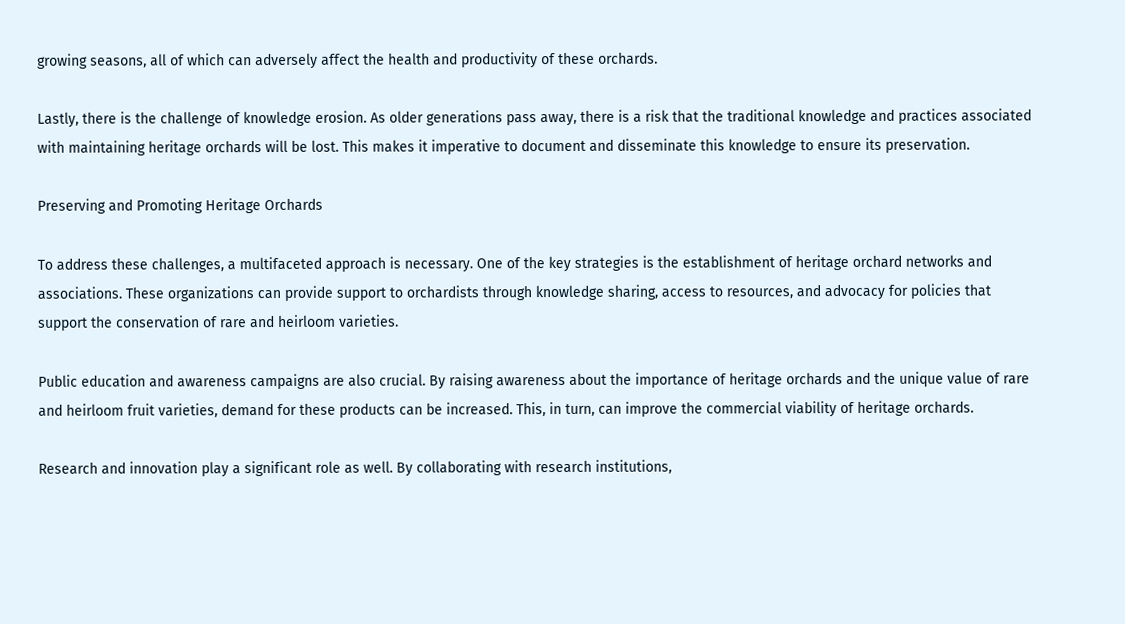growing seasons, all of which can adversely affect the health and productivity of these orchards.

Lastly, there is the challenge of knowledge erosion. As older generations pass away, there is a risk that the traditional knowledge and practices associated with maintaining heritage orchards will be lost. This makes it imperative to document and disseminate this knowledge to ensure its preservation.

Preserving and Promoting Heritage Orchards

To address these challenges, a multifaceted approach is necessary. One of the key strategies is the establishment of heritage orchard networks and associations. These organizations can provide support to orchardists through knowledge sharing, access to resources, and advocacy for policies that support the conservation of rare and heirloom varieties.

Public education and awareness campaigns are also crucial. By raising awareness about the importance of heritage orchards and the unique value of rare and heirloom fruit varieties, demand for these products can be increased. This, in turn, can improve the commercial viability of heritage orchards.

Research and innovation play a significant role as well. By collaborating with research institutions,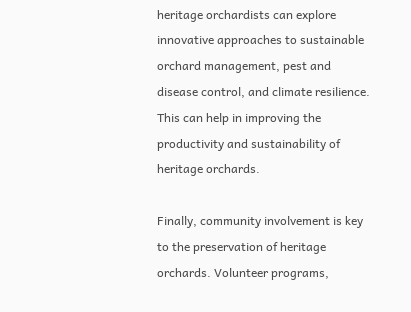heritage orchardists can explore innovative approaches to sustainable orchard management, pest and disease control, and climate resilience. This can help in improving the productivity and sustainability of heritage orchards.

Finally, community involvement is key to the preservation of heritage orchards. Volunteer programs,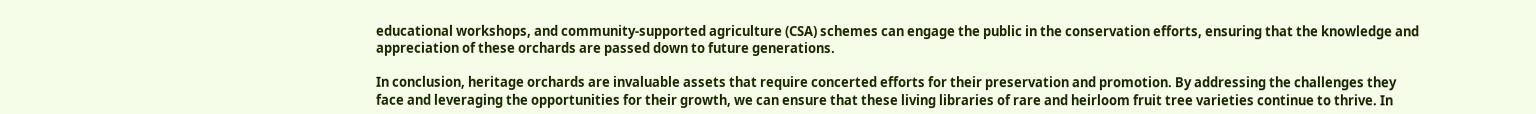educational workshops, and community-supported agriculture (CSA) schemes can engage the public in the conservation efforts, ensuring that the knowledge and appreciation of these orchards are passed down to future generations.

In conclusion, heritage orchards are invaluable assets that require concerted efforts for their preservation and promotion. By addressing the challenges they face and leveraging the opportunities for their growth, we can ensure that these living libraries of rare and heirloom fruit tree varieties continue to thrive. In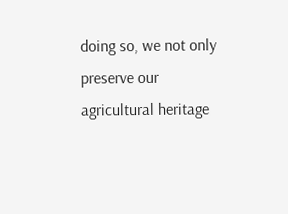doing so, we not only preserve our agricultural heritage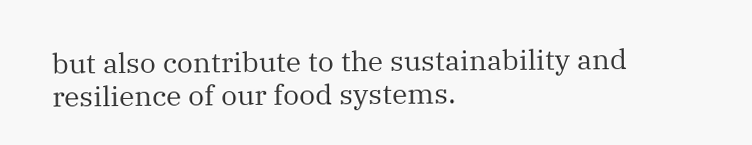but also contribute to the sustainability and resilience of our food systems.